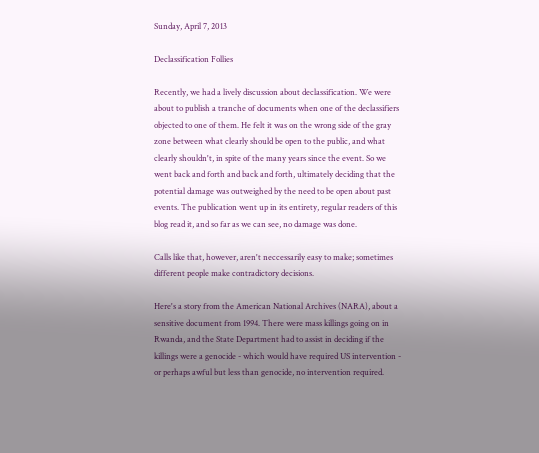Sunday, April 7, 2013

Declassification Follies

Recently, we had a lively discussion about declassification. We were about to publish a tranche of documents when one of the declassifiers objected to one of them. He felt it was on the wrong side of the gray zone between what clearly should be open to the public, and what clearly shouldn't, in spite of the many years since the event. So we went back and forth and back and forth, ultimately deciding that the potential damage was outweighed by the need to be open about past events. The publication went up in its entirety, regular readers of this blog read it, and so far as we can see, no damage was done.

Calls like that, however, aren't neccessarily easy to make; sometimes different people make contradictory decisions.

Here's a story from the American National Archives (NARA), about a sensitive document from 1994. There were mass killings going on in Rwanda, and the State Department had to assist in deciding if the killings were a genocide - which would have required US intervention - or perhaps awful but less than genocide, no intervention required.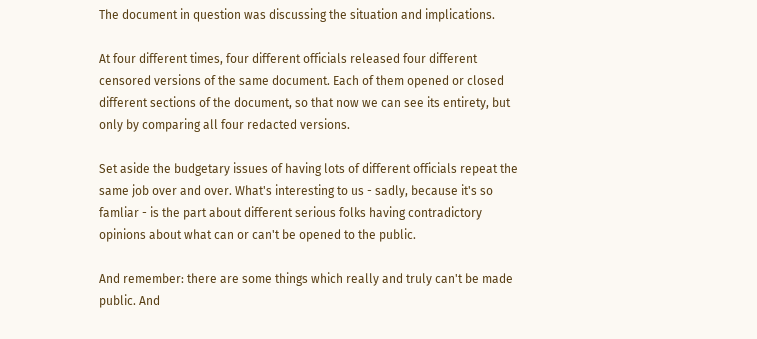The document in question was discussing the situation and implications.

At four different times, four different officials released four different censored versions of the same document. Each of them opened or closed different sections of the document, so that now we can see its entirety, but only by comparing all four redacted versions.

Set aside the budgetary issues of having lots of different officials repeat the same job over and over. What's interesting to us - sadly, because it's so famliar - is the part about different serious folks having contradictory opinions about what can or can't be opened to the public.

And remember: there are some things which really and truly can't be made public. And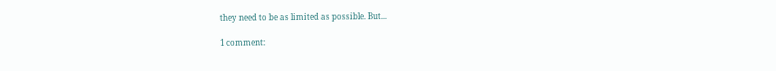they need to be as limited as possible. But...

1 comment: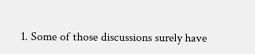1. Some of those discussions surely have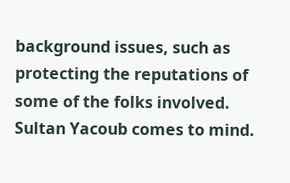background issues, such as protecting the reputations of some of the folks involved. Sultan Yacoub comes to mind.